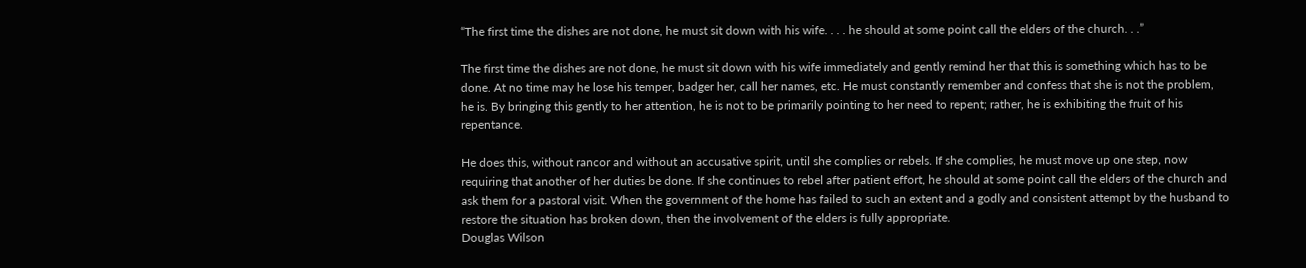“The first time the dishes are not done, he must sit down with his wife. . . . he should at some point call the elders of the church. . .”

The first time the dishes are not done, he must sit down with his wife immediately and gently remind her that this is something which has to be done. At no time may he lose his temper, badger her, call her names, etc. He must constantly remember and confess that she is not the problem, he is. By bringing this gently to her attention, he is not to be primarily pointing to her need to repent; rather, he is exhibiting the fruit of his repentance.

He does this, without rancor and without an accusative spirit, until she complies or rebels. If she complies, he must move up one step, now requiring that another of her duties be done. If she continues to rebel after patient effort, he should at some point call the elders of the church and ask them for a pastoral visit. When the government of the home has failed to such an extent and a godly and consistent attempt by the husband to restore the situation has broken down, then the involvement of the elders is fully appropriate.
Douglas Wilson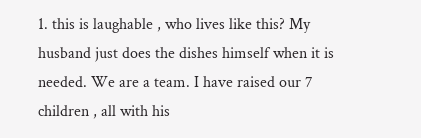1. this is laughable , who lives like this? My husband just does the dishes himself when it is needed. We are a team. I have raised our 7 children , all with his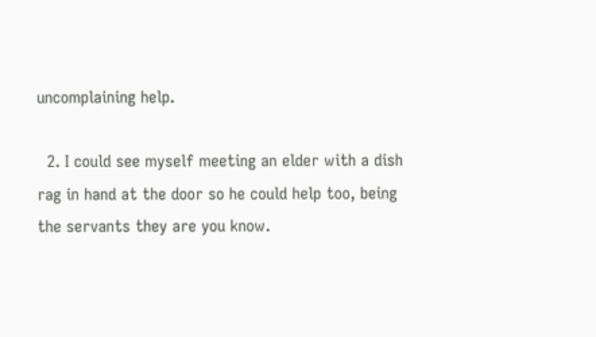uncomplaining help.

  2. I could see myself meeting an elder with a dish rag in hand at the door so he could help too, being the servants they are you know.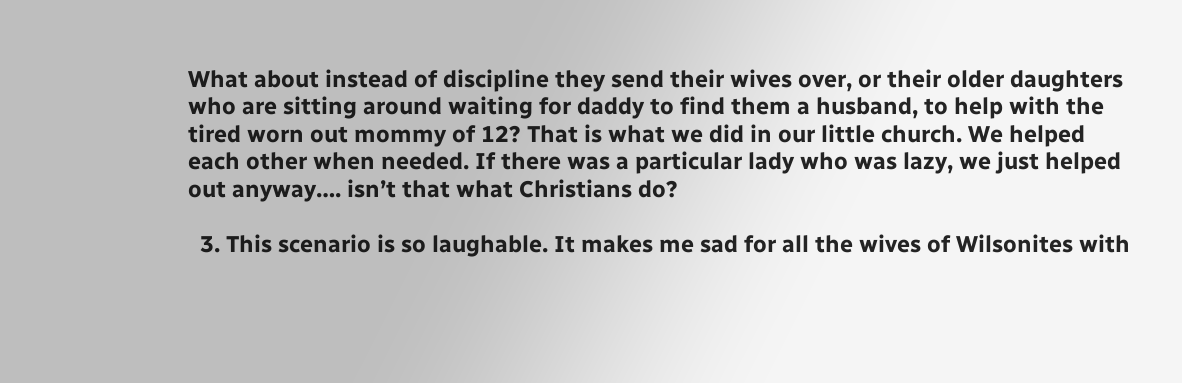What about instead of discipline they send their wives over, or their older daughters who are sitting around waiting for daddy to find them a husband, to help with the tired worn out mommy of 12? That is what we did in our little church. We helped each other when needed. If there was a particular lady who was lazy, we just helped out anyway…. isn’t that what Christians do?

  3. This scenario is so laughable. It makes me sad for all the wives of Wilsonites with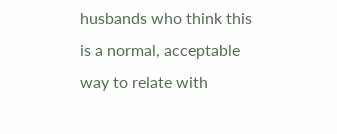husbands who think this is a normal, acceptable way to relate with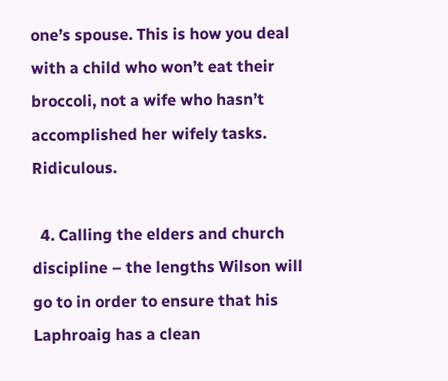one’s spouse. This is how you deal with a child who won’t eat their broccoli, not a wife who hasn’t accomplished her wifely tasks. Ridiculous.

  4. Calling the elders and church discipline – the lengths Wilson will go to in order to ensure that his Laphroaig has a clean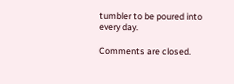tumbler to be poured into every day.

Comments are closed.